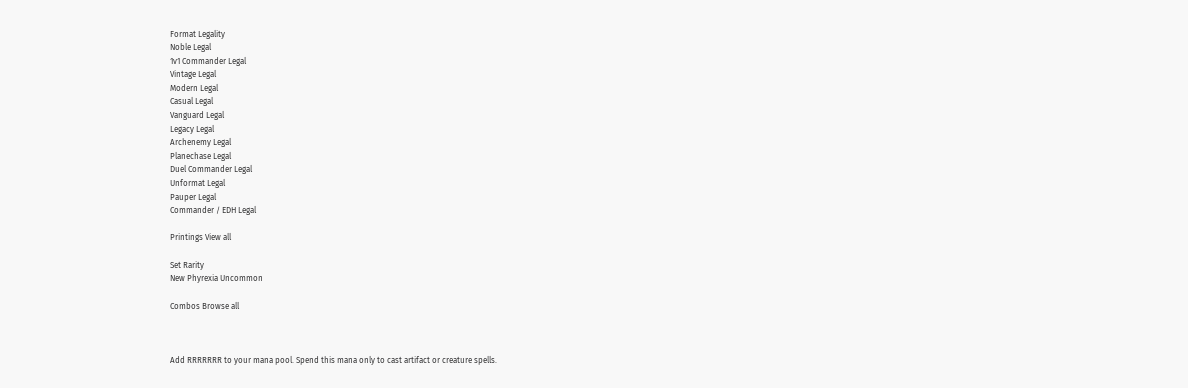Format Legality
Noble Legal
1v1 Commander Legal
Vintage Legal
Modern Legal
Casual Legal
Vanguard Legal
Legacy Legal
Archenemy Legal
Planechase Legal
Duel Commander Legal
Unformat Legal
Pauper Legal
Commander / EDH Legal

Printings View all

Set Rarity
New Phyrexia Uncommon

Combos Browse all



Add RRRRRRR to your mana pool. Spend this mana only to cast artifact or creature spells.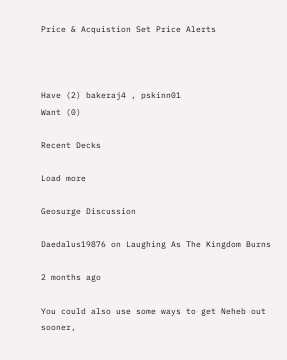Price & Acquistion Set Price Alerts



Have (2) bakeraj4 , pskinn01
Want (0)

Recent Decks

Load more

Geosurge Discussion

Daedalus19876 on Laughing As The Kingdom Burns

2 months ago

You could also use some ways to get Neheb out sooner,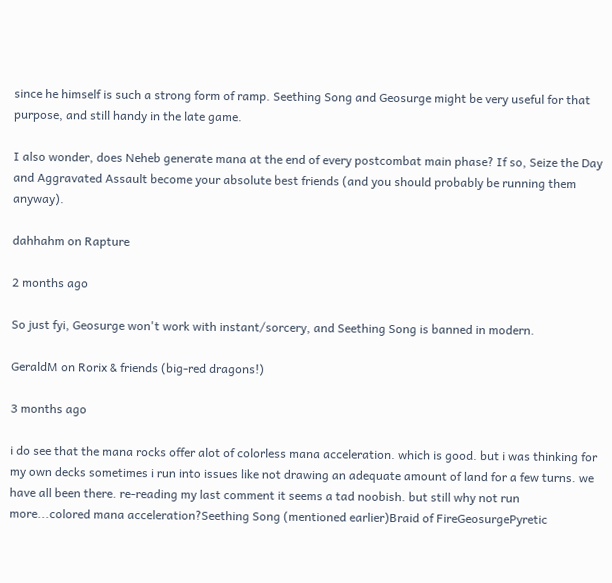since he himself is such a strong form of ramp. Seething Song and Geosurge might be very useful for that purpose, and still handy in the late game.

I also wonder, does Neheb generate mana at the end of every postcombat main phase? If so, Seize the Day and Aggravated Assault become your absolute best friends (and you should probably be running them anyway).

dahhahm on Rapture

2 months ago

So just fyi, Geosurge won't work with instant/sorcery, and Seething Song is banned in modern.

GeraldM on Rorix & friends (big-red dragons!)

3 months ago

i do see that the mana rocks offer alot of colorless mana acceleration. which is good. but i was thinking for my own decks sometimes i run into issues like not drawing an adequate amount of land for a few turns. we have all been there. re-reading my last comment it seems a tad noobish. but still why not run more...colored mana acceleration?Seething Song (mentioned earlier)Braid of FireGeosurgePyretic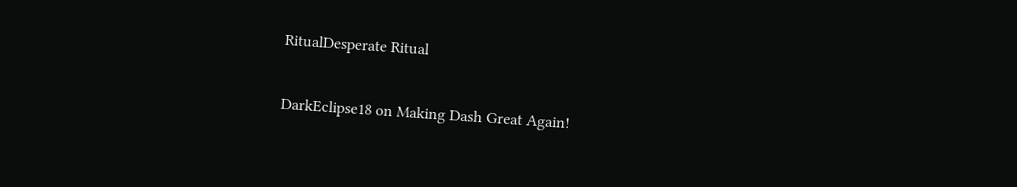RitualDesperate Ritual

DarkEclipse18 on Making Dash Great Again!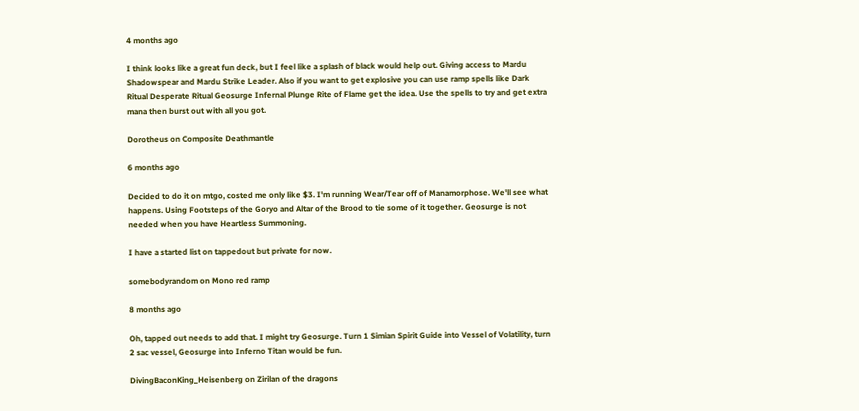4 months ago

I think looks like a great fun deck, but I feel like a splash of black would help out. Giving access to Mardu Shadowspear and Mardu Strike Leader. Also if you want to get explosive you can use ramp spells like Dark Ritual Desperate Ritual Geosurge Infernal Plunge Rite of Flame get the idea. Use the spells to try and get extra mana then burst out with all you got.

Dorotheus on Composite Deathmantle

6 months ago

Decided to do it on mtgo, costed me only like $3. I'm running Wear/Tear off of Manamorphose. We'll see what happens. Using Footsteps of the Goryo and Altar of the Brood to tie some of it together. Geosurge is not needed when you have Heartless Summoning.

I have a started list on tappedout but private for now.

somebodyrandom on Mono red ramp

8 months ago

Oh, tapped out needs to add that. I might try Geosurge. Turn 1 Simian Spirit Guide into Vessel of Volatility, turn 2 sac vessel, Geosurge into Inferno Titan would be fun.

DivingBaconKing_Heisenberg on Zirilan of the dragons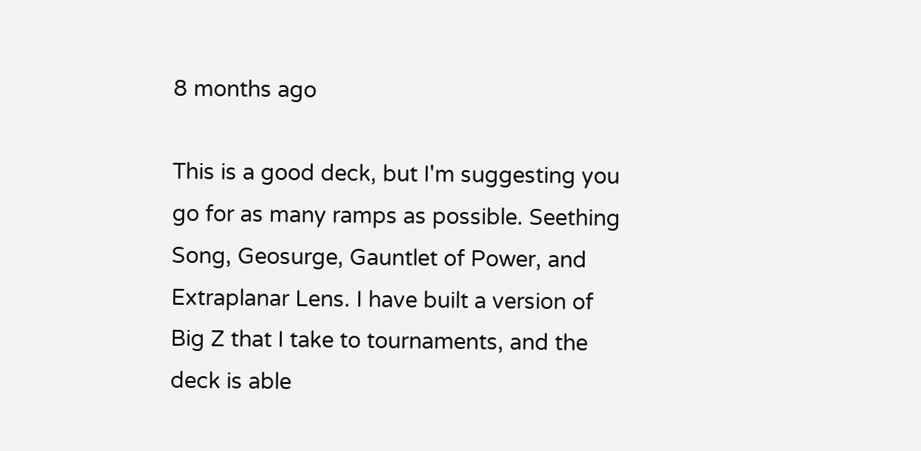8 months ago

This is a good deck, but I'm suggesting you go for as many ramps as possible. Seething Song, Geosurge, Gauntlet of Power, and Extraplanar Lens. I have built a version of Big Z that I take to tournaments, and the deck is able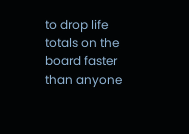to drop life totals on the board faster than anyone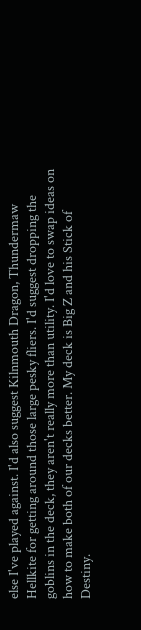else I've played against. I'd also suggest Kilnmouth Dragon, Thundermaw Hellkite for getting around those large pesky fliers. I'd suggest dropping the goblins in the deck, they aren't really more than utility. I'd love to swap ideas on how to make both of our decks better. My deck is Big Z and his Stick of Destiny.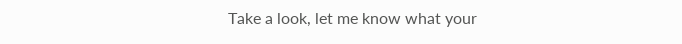Take a look, let me know what your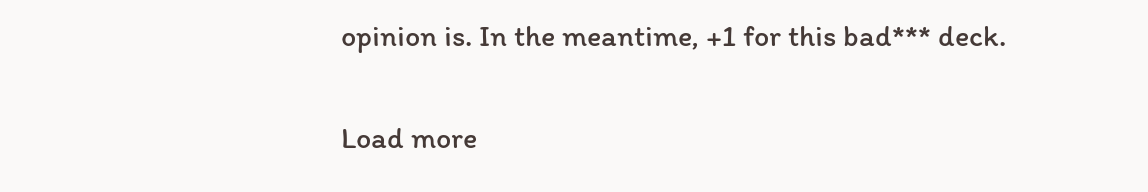opinion is. In the meantime, +1 for this bad*** deck.

Load more